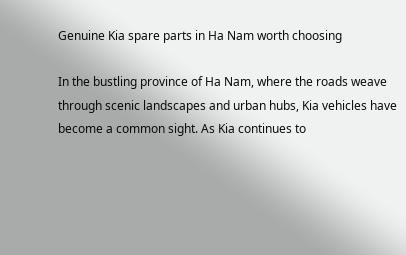Genuine Kia spare parts in Ha Nam worth choosing

In the bustling province of Ha Nam, where the roads weave through scenic landscapes and urban hubs, Kia vehicles have become a common sight. As Kia continues to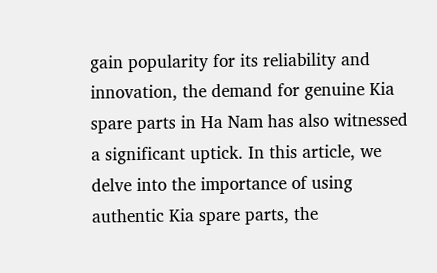gain popularity for its reliability and innovation, the demand for genuine Kia spare parts in Ha Nam has also witnessed a significant uptick. In this article, we delve into the importance of using authentic Kia spare parts, the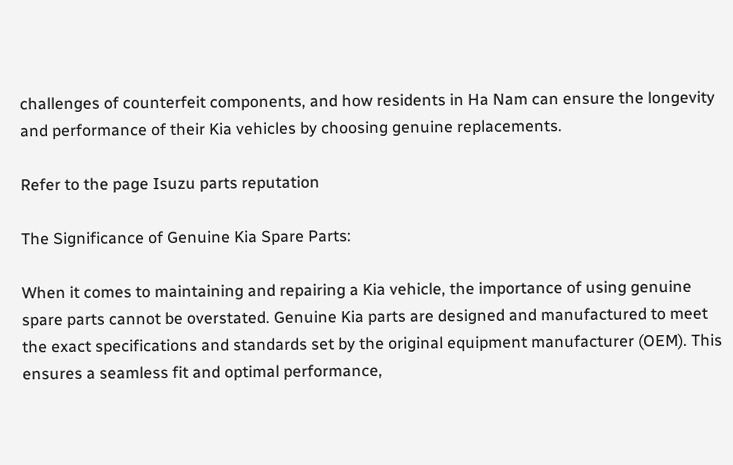challenges of counterfeit components, and how residents in Ha Nam can ensure the longevity and performance of their Kia vehicles by choosing genuine replacements.

Refer to the page Isuzu parts reputation

The Significance of Genuine Kia Spare Parts:

When it comes to maintaining and repairing a Kia vehicle, the importance of using genuine spare parts cannot be overstated. Genuine Kia parts are designed and manufactured to meet the exact specifications and standards set by the original equipment manufacturer (OEM). This ensures a seamless fit and optimal performance,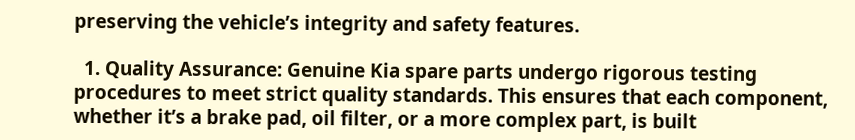preserving the vehicle’s integrity and safety features.

  1. Quality Assurance: Genuine Kia spare parts undergo rigorous testing procedures to meet strict quality standards. This ensures that each component, whether it’s a brake pad, oil filter, or a more complex part, is built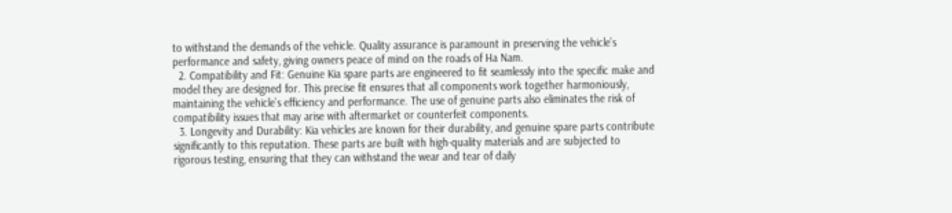to withstand the demands of the vehicle. Quality assurance is paramount in preserving the vehicle’s performance and safety, giving owners peace of mind on the roads of Ha Nam.
  2. Compatibility and Fit: Genuine Kia spare parts are engineered to fit seamlessly into the specific make and model they are designed for. This precise fit ensures that all components work together harmoniously, maintaining the vehicle’s efficiency and performance. The use of genuine parts also eliminates the risk of compatibility issues that may arise with aftermarket or counterfeit components.
  3. Longevity and Durability: Kia vehicles are known for their durability, and genuine spare parts contribute significantly to this reputation. These parts are built with high-quality materials and are subjected to rigorous testing, ensuring that they can withstand the wear and tear of daily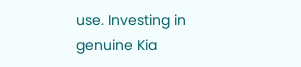use. Investing in genuine Kia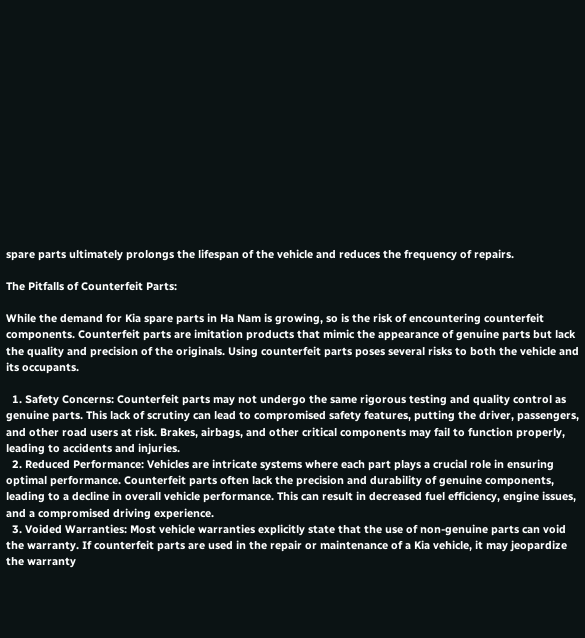spare parts ultimately prolongs the lifespan of the vehicle and reduces the frequency of repairs.

The Pitfalls of Counterfeit Parts:

While the demand for Kia spare parts in Ha Nam is growing, so is the risk of encountering counterfeit components. Counterfeit parts are imitation products that mimic the appearance of genuine parts but lack the quality and precision of the originals. Using counterfeit parts poses several risks to both the vehicle and its occupants.

  1. Safety Concerns: Counterfeit parts may not undergo the same rigorous testing and quality control as genuine parts. This lack of scrutiny can lead to compromised safety features, putting the driver, passengers, and other road users at risk. Brakes, airbags, and other critical components may fail to function properly, leading to accidents and injuries.
  2. Reduced Performance: Vehicles are intricate systems where each part plays a crucial role in ensuring optimal performance. Counterfeit parts often lack the precision and durability of genuine components, leading to a decline in overall vehicle performance. This can result in decreased fuel efficiency, engine issues, and a compromised driving experience.
  3. Voided Warranties: Most vehicle warranties explicitly state that the use of non-genuine parts can void the warranty. If counterfeit parts are used in the repair or maintenance of a Kia vehicle, it may jeopardize the warranty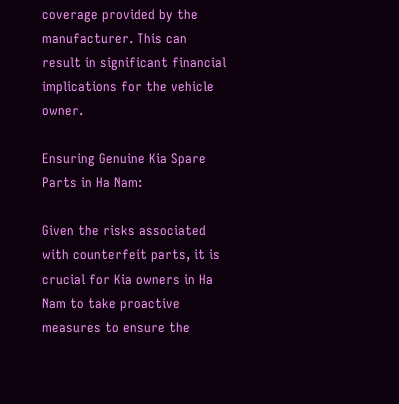coverage provided by the manufacturer. This can result in significant financial implications for the vehicle owner.

Ensuring Genuine Kia Spare Parts in Ha Nam:

Given the risks associated with counterfeit parts, it is crucial for Kia owners in Ha Nam to take proactive measures to ensure the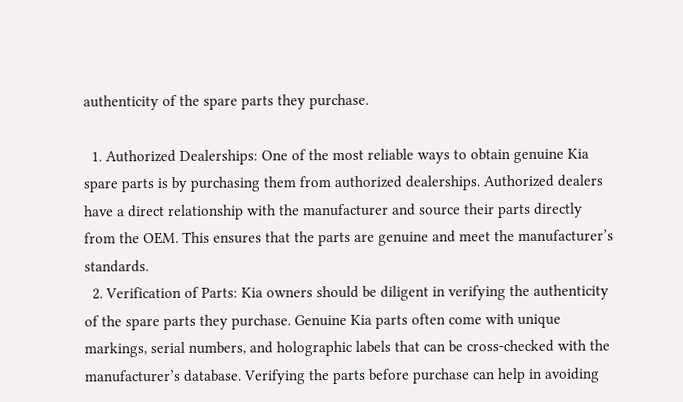authenticity of the spare parts they purchase.

  1. Authorized Dealerships: One of the most reliable ways to obtain genuine Kia spare parts is by purchasing them from authorized dealerships. Authorized dealers have a direct relationship with the manufacturer and source their parts directly from the OEM. This ensures that the parts are genuine and meet the manufacturer’s standards.
  2. Verification of Parts: Kia owners should be diligent in verifying the authenticity of the spare parts they purchase. Genuine Kia parts often come with unique markings, serial numbers, and holographic labels that can be cross-checked with the manufacturer’s database. Verifying the parts before purchase can help in avoiding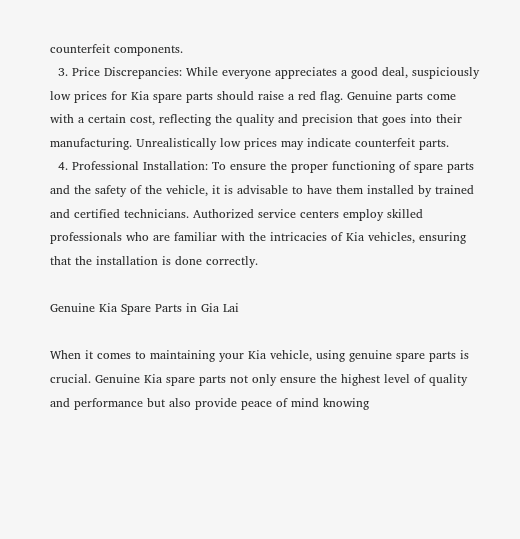counterfeit components.
  3. Price Discrepancies: While everyone appreciates a good deal, suspiciously low prices for Kia spare parts should raise a red flag. Genuine parts come with a certain cost, reflecting the quality and precision that goes into their manufacturing. Unrealistically low prices may indicate counterfeit parts.
  4. Professional Installation: To ensure the proper functioning of spare parts and the safety of the vehicle, it is advisable to have them installed by trained and certified technicians. Authorized service centers employ skilled professionals who are familiar with the intricacies of Kia vehicles, ensuring that the installation is done correctly.

Genuine Kia Spare Parts in Gia Lai

When it comes to maintaining your Kia vehicle, using genuine spare parts is crucial. Genuine Kia spare parts not only ensure the highest level of quality and performance but also provide peace of mind knowing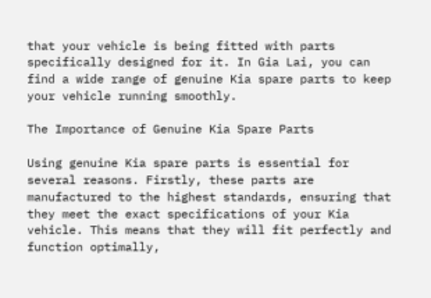that your vehicle is being fitted with parts specifically designed for it. In Gia Lai, you can find a wide range of genuine Kia spare parts to keep your vehicle running smoothly.

The Importance of Genuine Kia Spare Parts

Using genuine Kia spare parts is essential for several reasons. Firstly, these parts are manufactured to the highest standards, ensuring that they meet the exact specifications of your Kia vehicle. This means that they will fit perfectly and function optimally,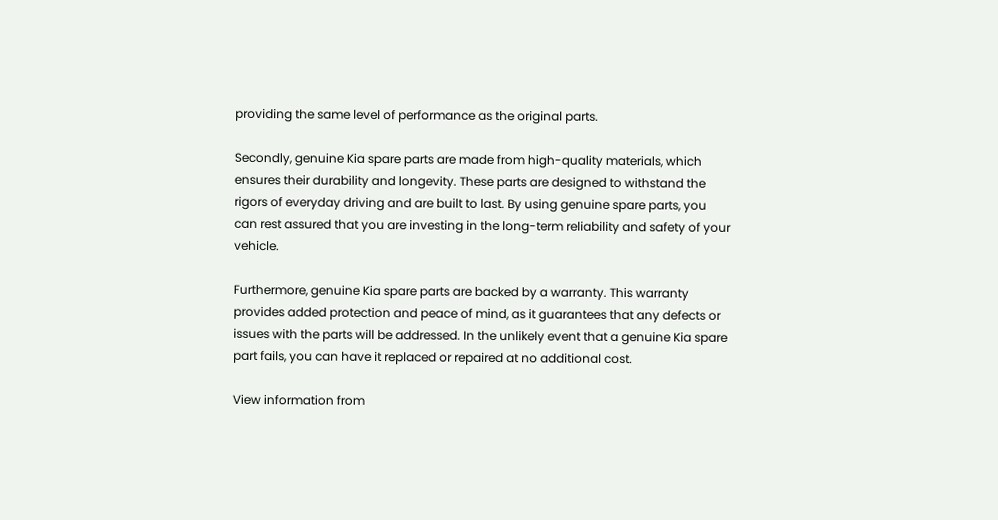providing the same level of performance as the original parts.

Secondly, genuine Kia spare parts are made from high-quality materials, which ensures their durability and longevity. These parts are designed to withstand the rigors of everyday driving and are built to last. By using genuine spare parts, you can rest assured that you are investing in the long-term reliability and safety of your vehicle.

Furthermore, genuine Kia spare parts are backed by a warranty. This warranty provides added protection and peace of mind, as it guarantees that any defects or issues with the parts will be addressed. In the unlikely event that a genuine Kia spare part fails, you can have it replaced or repaired at no additional cost.

View information from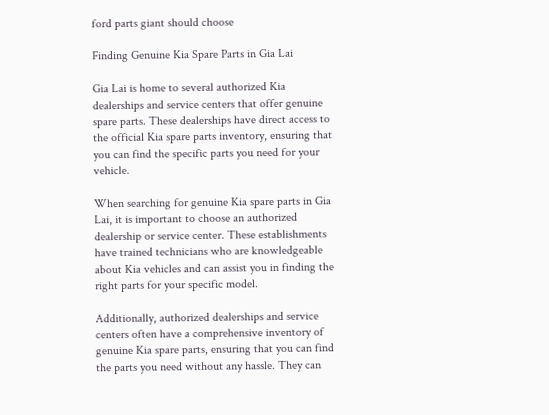ford parts giant should choose

Finding Genuine Kia Spare Parts in Gia Lai

Gia Lai is home to several authorized Kia dealerships and service centers that offer genuine spare parts. These dealerships have direct access to the official Kia spare parts inventory, ensuring that you can find the specific parts you need for your vehicle.

When searching for genuine Kia spare parts in Gia Lai, it is important to choose an authorized dealership or service center. These establishments have trained technicians who are knowledgeable about Kia vehicles and can assist you in finding the right parts for your specific model.

Additionally, authorized dealerships and service centers often have a comprehensive inventory of genuine Kia spare parts, ensuring that you can find the parts you need without any hassle. They can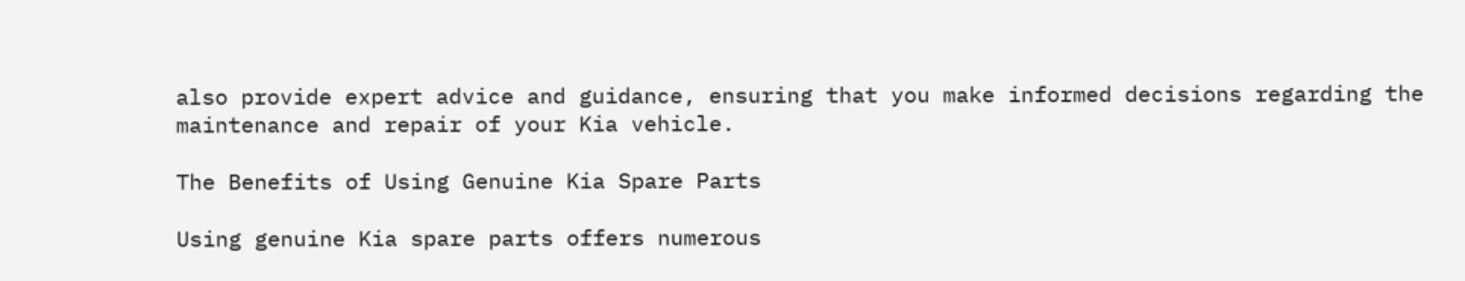also provide expert advice and guidance, ensuring that you make informed decisions regarding the maintenance and repair of your Kia vehicle.

The Benefits of Using Genuine Kia Spare Parts

Using genuine Kia spare parts offers numerous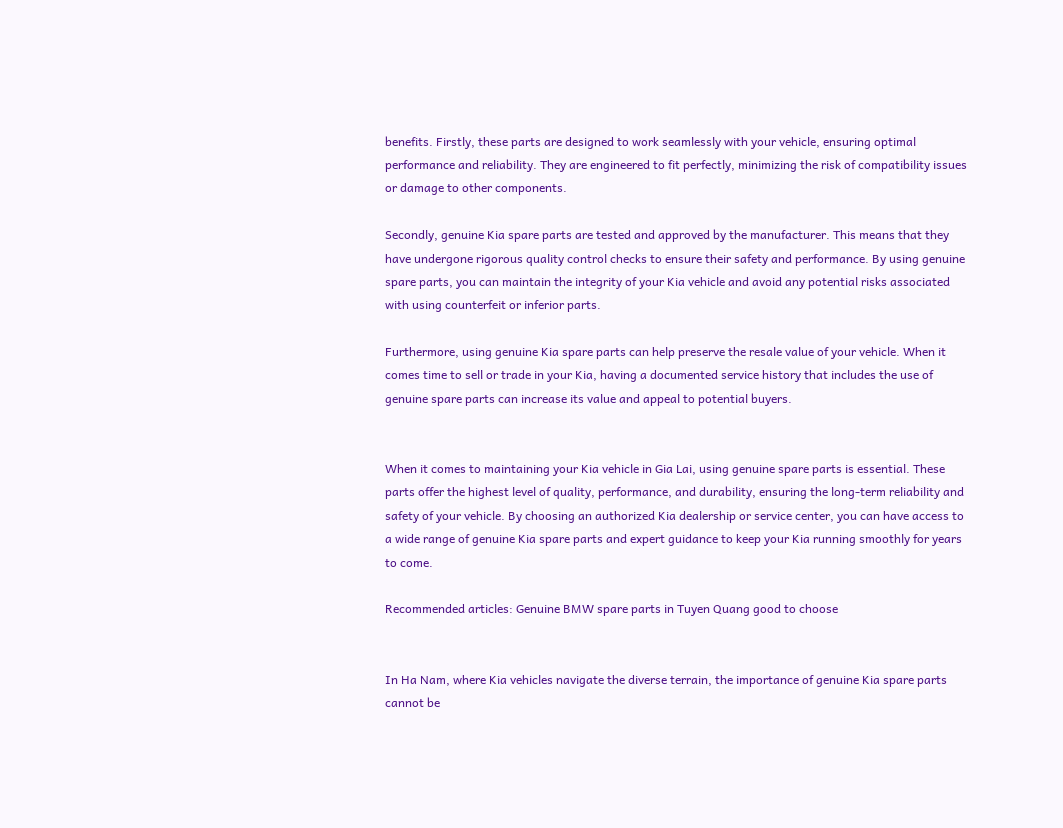benefits. Firstly, these parts are designed to work seamlessly with your vehicle, ensuring optimal performance and reliability. They are engineered to fit perfectly, minimizing the risk of compatibility issues or damage to other components.

Secondly, genuine Kia spare parts are tested and approved by the manufacturer. This means that they have undergone rigorous quality control checks to ensure their safety and performance. By using genuine spare parts, you can maintain the integrity of your Kia vehicle and avoid any potential risks associated with using counterfeit or inferior parts.

Furthermore, using genuine Kia spare parts can help preserve the resale value of your vehicle. When it comes time to sell or trade in your Kia, having a documented service history that includes the use of genuine spare parts can increase its value and appeal to potential buyers.


When it comes to maintaining your Kia vehicle in Gia Lai, using genuine spare parts is essential. These parts offer the highest level of quality, performance, and durability, ensuring the long-term reliability and safety of your vehicle. By choosing an authorized Kia dealership or service center, you can have access to a wide range of genuine Kia spare parts and expert guidance to keep your Kia running smoothly for years to come.

Recommended articles: Genuine BMW spare parts in Tuyen Quang good to choose


In Ha Nam, where Kia vehicles navigate the diverse terrain, the importance of genuine Kia spare parts cannot be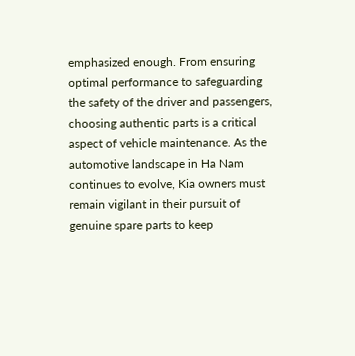emphasized enough. From ensuring optimal performance to safeguarding the safety of the driver and passengers, choosing authentic parts is a critical aspect of vehicle maintenance. As the automotive landscape in Ha Nam continues to evolve, Kia owners must remain vigilant in their pursuit of genuine spare parts to keep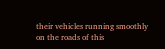their vehicles running smoothly on the roads of this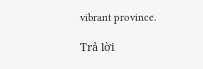vibrant province.

Trả lời